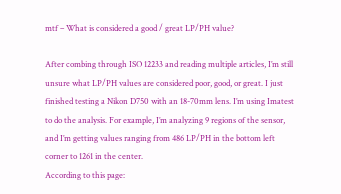mtf – What is considered a good / great LP/PH value?

After combing through ISO 12233 and reading multiple articles, I’m still unsure what LP/PH values are considered poor, good, or great. I just finished testing a Nikon D750 with an 18-70mm lens. I’m using Imatest to do the analysis. For example, I’m analyzing 9 regions of the sensor, and I’m getting values ranging from 486 LP/PH in the bottom left corner to 1261 in the center.
According to this page: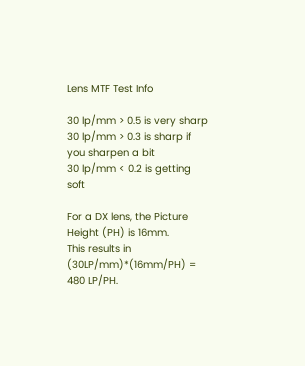Lens MTF Test Info

30 lp/mm > 0.5 is very sharp
30 lp/mm > 0.3 is sharp if you sharpen a bit
30 lp/mm < 0.2 is getting soft

For a DX lens, the Picture Height (PH) is 16mm.
This results in (30LP/mm)*(16mm/PH) = 480 LP/PH.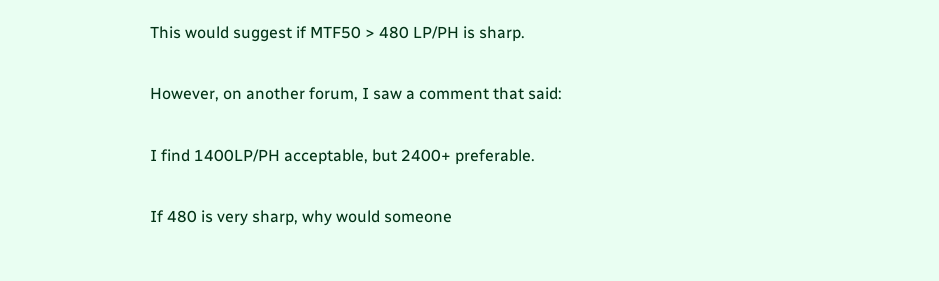This would suggest if MTF50 > 480 LP/PH is sharp.

However, on another forum, I saw a comment that said:

I find 1400LP/PH acceptable, but 2400+ preferable.

If 480 is very sharp, why would someone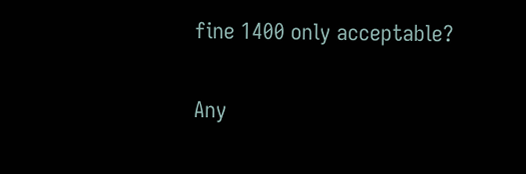fine 1400 only acceptable?

Any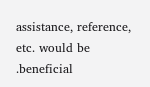assistance, reference, etc. would be .beneficial